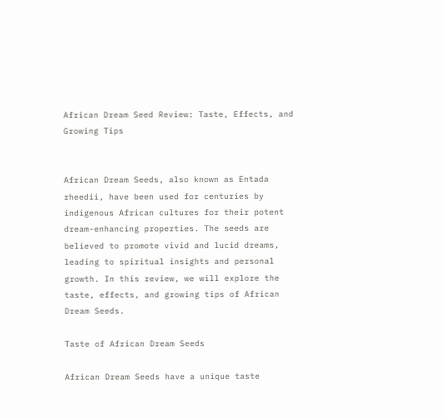African Dream Seed Review: Taste, Effects, and Growing Tips


African Dream Seeds, also known as Entada rheedii, have been used for centuries by indigenous African cultures for their potent dream-enhancing properties. The seeds are believed to promote vivid and lucid dreams, leading to spiritual insights and personal growth. In this review, we will explore the taste, effects, and growing tips of African Dream Seeds.

Taste of African Dream Seeds

African Dream Seeds have a unique taste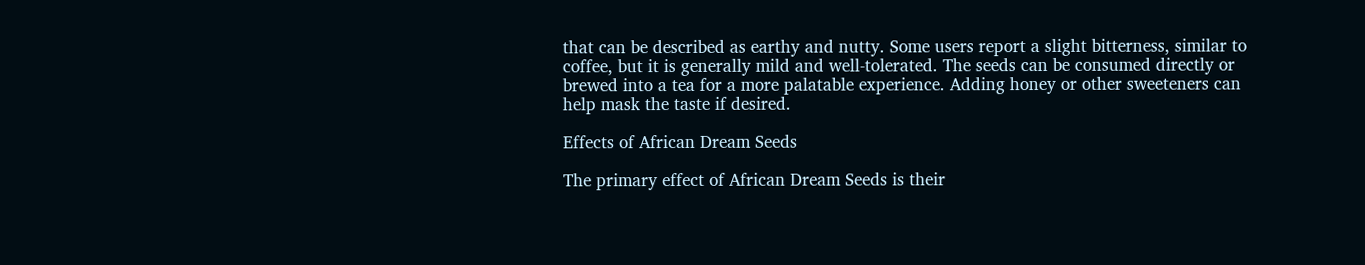that can be described as earthy and nutty. Some users report a slight bitterness, similar to coffee, but it is generally mild and well-tolerated. The seeds can be consumed directly or brewed into a tea for a more palatable experience. Adding honey or other sweeteners can help mask the taste if desired.

Effects of African Dream Seeds

The primary effect of African Dream Seeds is their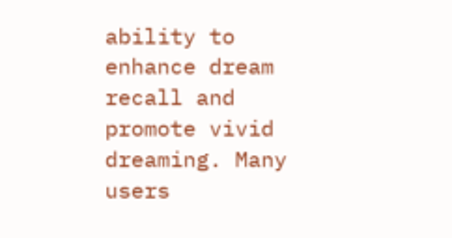ability to enhance dream recall and promote vivid dreaming. Many users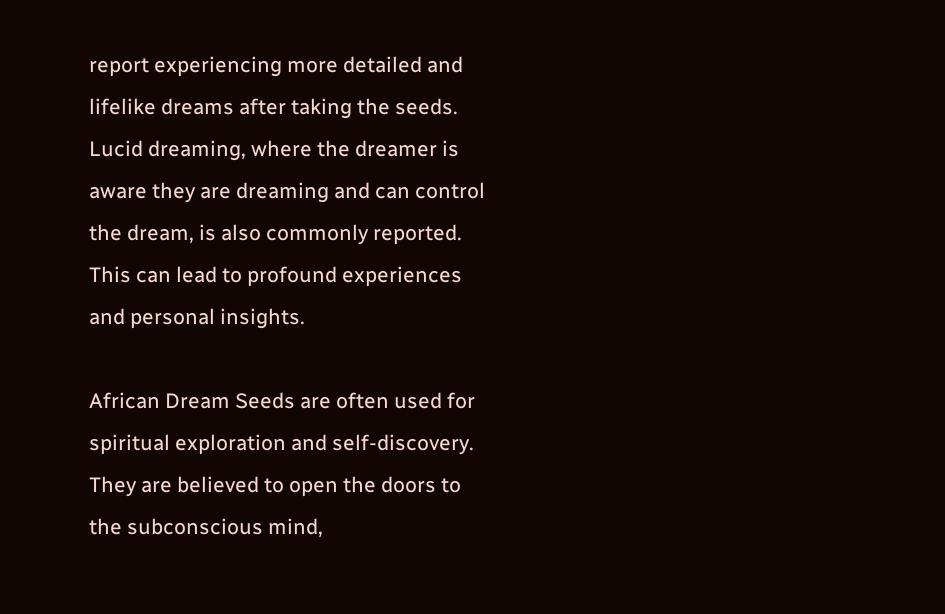report experiencing more detailed and lifelike dreams after taking the seeds. Lucid dreaming, where the dreamer is aware they are dreaming and can control the dream, is also commonly reported. This can lead to profound experiences and personal insights.

African Dream Seeds are often used for spiritual exploration and self-discovery. They are believed to open the doors to the subconscious mind,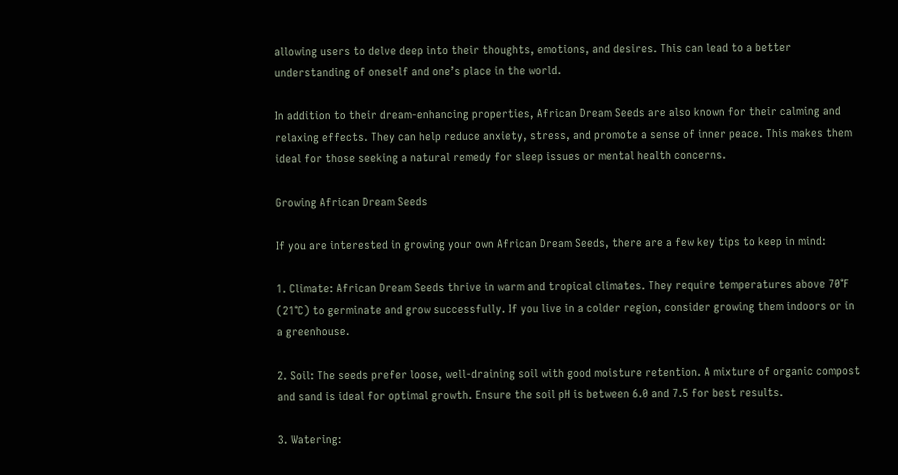allowing users to delve deep into their thoughts, emotions, and desires. This can lead to a better understanding of oneself and one’s place in the world.

In addition to their dream-enhancing properties, African Dream Seeds are also known for their calming and relaxing effects. They can help reduce anxiety, stress, and promote a sense of inner peace. This makes them ideal for those seeking a natural remedy for sleep issues or mental health concerns.

Growing African Dream Seeds

If you are interested in growing your own African Dream Seeds, there are a few key tips to keep in mind:

1. Climate: African Dream Seeds thrive in warm and tropical climates. They require temperatures above 70°F (21°C) to germinate and grow successfully. If you live in a colder region, consider growing them indoors or in a greenhouse.

2. Soil: The seeds prefer loose, well-draining soil with good moisture retention. A mixture of organic compost and sand is ideal for optimal growth. Ensure the soil pH is between 6.0 and 7.5 for best results.

3. Watering: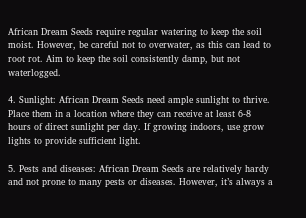African Dream Seeds require regular watering to keep the soil moist. However, be careful not to overwater, as this can lead to root rot. Aim to keep the soil consistently damp, but not waterlogged.

4. Sunlight: African Dream Seeds need ample sunlight to thrive. Place them in a location where they can receive at least 6-8 hours of direct sunlight per day. If growing indoors, use grow lights to provide sufficient light.

5. Pests and diseases: African Dream Seeds are relatively hardy and not prone to many pests or diseases. However, it’s always a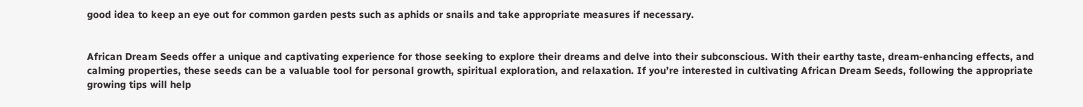good idea to keep an eye out for common garden pests such as aphids or snails and take appropriate measures if necessary.


African Dream Seeds offer a unique and captivating experience for those seeking to explore their dreams and delve into their subconscious. With their earthy taste, dream-enhancing effects, and calming properties, these seeds can be a valuable tool for personal growth, spiritual exploration, and relaxation. If you’re interested in cultivating African Dream Seeds, following the appropriate growing tips will help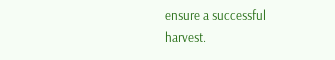ensure a successful harvest.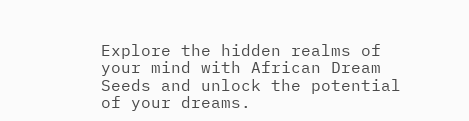Explore the hidden realms of your mind with African Dream Seeds and unlock the potential of your dreams.